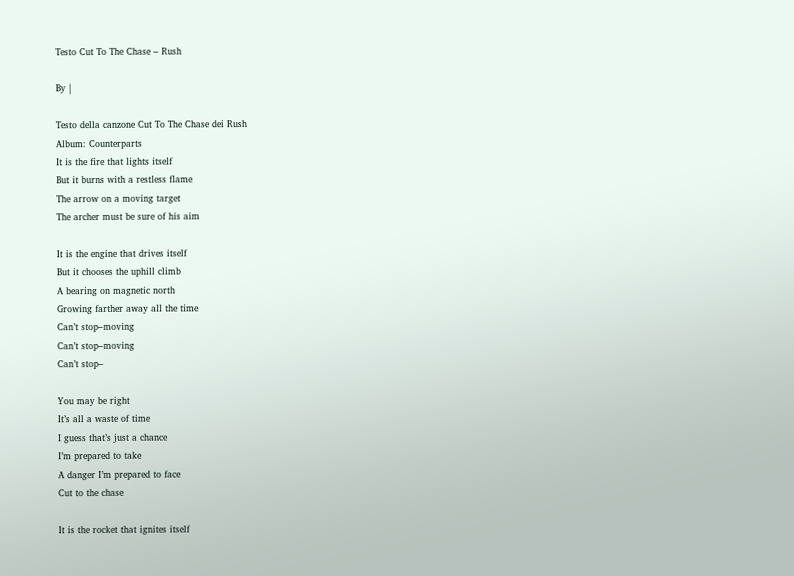Testo Cut To The Chase – Rush

By |

Testo della canzone Cut To The Chase dei Rush
Album: Counterparts
It is the fire that lights itself
But it burns with a restless flame
The arrow on a moving target
The archer must be sure of his aim

It is the engine that drives itself
But it chooses the uphill climb
A bearing on magnetic north
Growing farther away all the time
Can’t stop–moving
Can’t stop–moving
Can’t stop–

You may be right
It’s all a waste of time
I guess that’s just a chance
I’m prepared to take
A danger I’m prepared to face
Cut to the chase

It is the rocket that ignites itself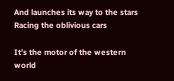And launches its way to the stars
Racing the oblivious cars

It’s the motor of the western world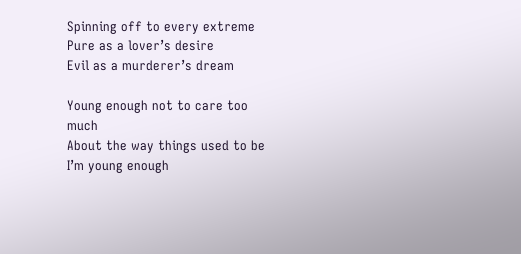Spinning off to every extreme
Pure as a lover’s desire
Evil as a murderer’s dream

Young enough not to care too much
About the way things used to be
I’m young enough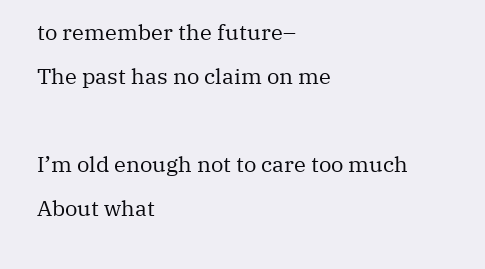to remember the future–
The past has no claim on me

I’m old enough not to care too much
About what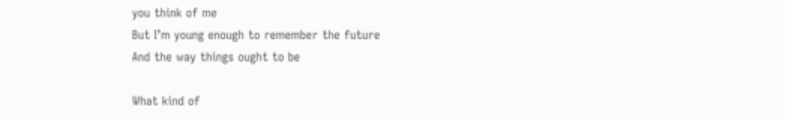you think of me
But I’m young enough to remember the future
And the way things ought to be

What kind of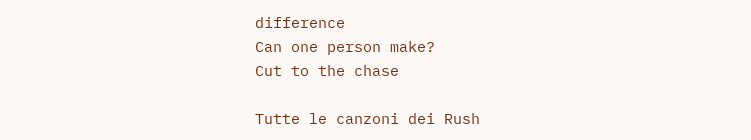difference
Can one person make?
Cut to the chase

Tutte le canzoni dei Rush